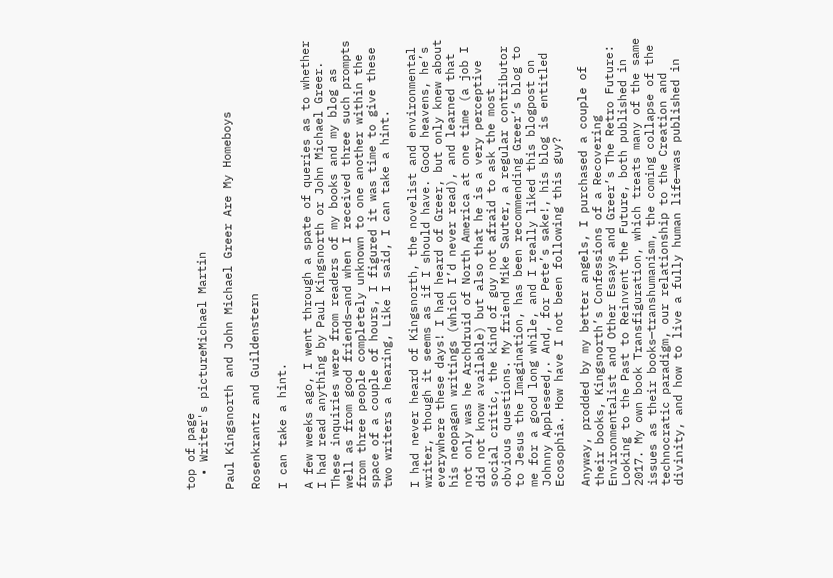top of page
  • Writer's pictureMichael Martin

Paul Kingsnorth and John Michael Greer Are My Homeboys

Rosenkrantz and Guildenstern

I can take a hint.

A few weeks ago, I went through a spate of queries as to whether I had read anything by Paul Kingsnorth or John Michael Greer. These inquiries were from readers of my books and my blog as well as from good friends—and when I received three such prompts from three people completely unknown to one another within the space of a couple of hours, I figured it was time to give these two writers a hearing, Like I said, I can take a hint.

I had never heard of Kingsnorth, the novelist and environmental writer, though it seems as if I should have. Good heavens, he’s everywhere these days! I had heard of Greer, but only knew about his neopagan writings (which I’d never read), and learned that not only was he Archdruid of North America at one time (a job I did not know available) but also that he is a very perceptive social critic, the kind of guy not afraid to ask the most obvious questions. My friend Mike Sauter, a regular contributor to Jesus the Imagination, has been recommending Greer’s blog to me for a good long while, and I really liked this blogpost on Johnny Appleseed,. And, for Pete’s sake!, his blog is entitled Ecosophia. How have I not been following this guy?

Anyway, prodded by my better angels, I purchased a couple of their books, Kingsnorth’s Confessions of a Recovering Environmentalist and Other Essays and Greer’s The Retro Future: Looking to the Past to Reinvent the Future, both published in 2017. My own book Transfiguration, which treats many of the same issues as their books—transhumanism, the coming collapse of the technocratic paradigm, our relationship to the Creation and divinity, and how to live a fully human life—was published in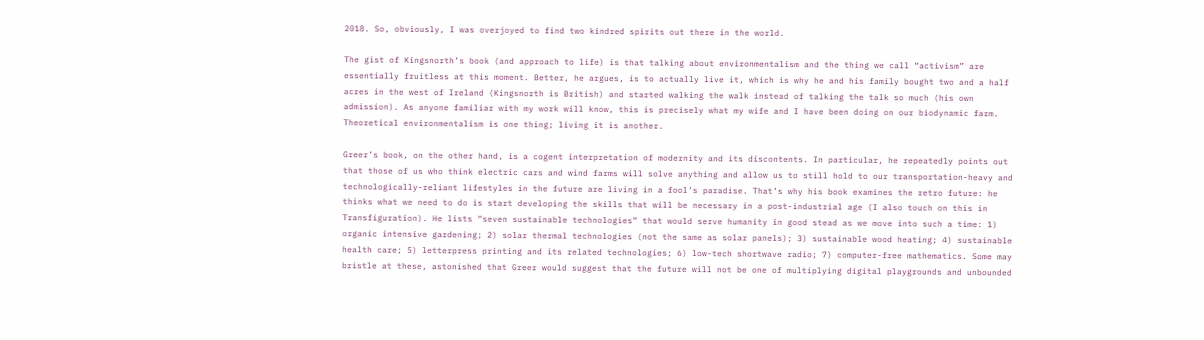2018. So, obviously, I was overjoyed to find two kindred spirits out there in the world.

The gist of Kingsnorth’s book (and approach to life) is that talking about environmentalism and the thing we call “activism” are essentially fruitless at this moment. Better, he argues, is to actually live it, which is why he and his family bought two and a half acres in the west of Ireland (Kingsnorth is British) and started walking the walk instead of talking the talk so much (his own admission). As anyone familiar with my work will know, this is precisely what my wife and I have been doing on our biodynamic farm. Theoretical environmentalism is one thing; living it is another.

Greer’s book, on the other hand, is a cogent interpretation of modernity and its discontents. In particular, he repeatedly points out that those of us who think electric cars and wind farms will solve anything and allow us to still hold to our transportation-heavy and technologically-reliant lifestyles in the future are living in a fool’s paradise. That’s why his book examines the retro future: he thinks what we need to do is start developing the skills that will be necessary in a post-industrial age (I also touch on this in Transfiguration). He lists “seven sustainable technologies” that would serve humanity in good stead as we move into such a time: 1) organic intensive gardening; 2) solar thermal technologies (not the same as solar panels); 3) sustainable wood heating; 4) sustainable health care; 5) letterpress printing and its related technologies; 6) low-tech shortwave radio; 7) computer-free mathematics. Some may bristle at these, astonished that Greer would suggest that the future will not be one of multiplying digital playgrounds and unbounded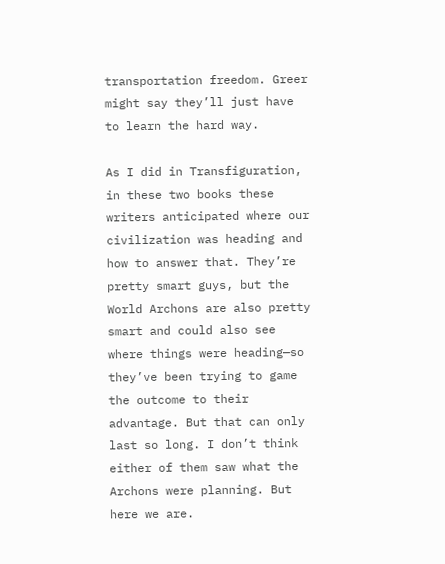transportation freedom. Greer might say they’ll just have to learn the hard way.

As I did in Transfiguration, in these two books these writers anticipated where our civilization was heading and how to answer that. They’re pretty smart guys, but the World Archons are also pretty smart and could also see where things were heading—so they’ve been trying to game the outcome to their advantage. But that can only last so long. I don’t think either of them saw what the Archons were planning. But here we are.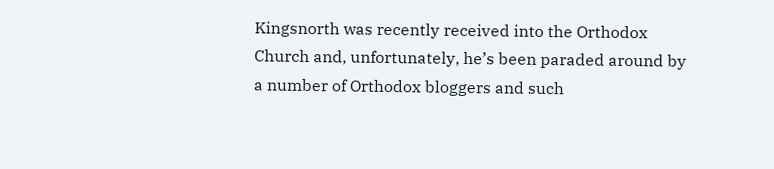Kingsnorth was recently received into the Orthodox Church and, unfortunately, he’s been paraded around by a number of Orthodox bloggers and such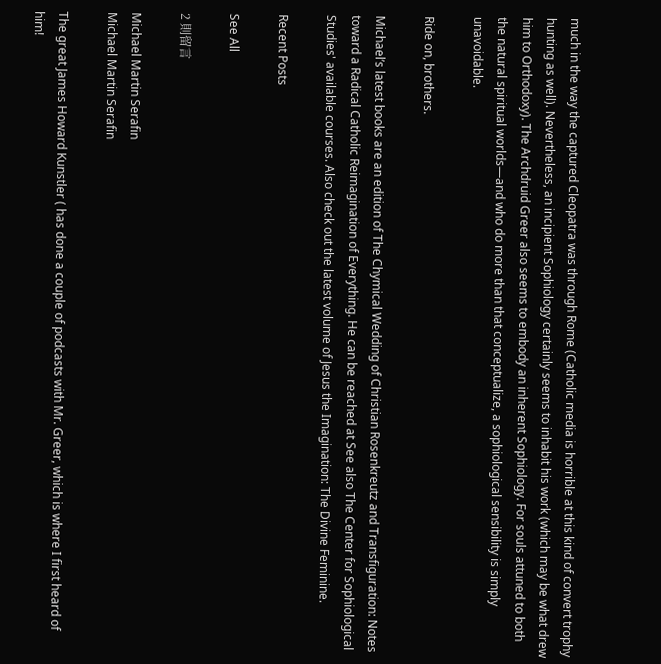much in the way the captured Cleopatra was through Rome (Catholic media is horrible at this kind of convert trophy hunting as well). Nevertheless, an incipient Sophiology certainly seems to inhabit his work (which may be what drew him to Orthodoxy). The Archdruid Greer also seems to embody an inherent Sophiology. For souls attuned to both the natural spiritual worlds—and who do more than that conceptualize, a sophiological sensibility is simply unavoidable.

Ride on, brothers.

Michael’s latest books are an edition of The Chymical Wedding of Christian Rosenkreutz and Transfiguration: Notes toward a Radical Catholic Reimagination of Everything. He can be reached at See also The Center for Sophiological Studies' available courses. Also check out the latest volume of Jesus the Imagination: The Divine Feminine.

Recent Posts

See All

2 則留言

Michael Martin Serafin
Michael Martin Serafin

The great James Howard Kunstler ( has done a couple of podcasts with Mr. Greer, which is where I first heard of him!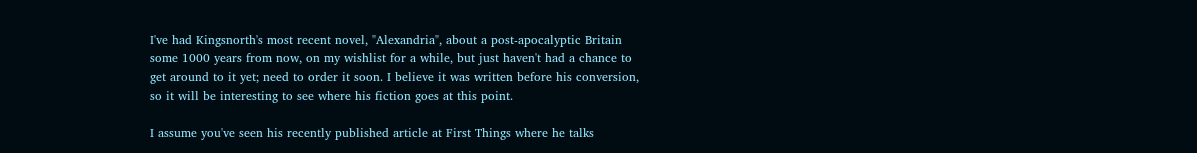I've had Kingsnorth's most recent novel, "Alexandria", about a post-apocalyptic Britain some 1000 years from now, on my wishlist for a while, but just haven't had a chance to get around to it yet; need to order it soon. I believe it was written before his conversion, so it will be interesting to see where his fiction goes at this point.

I assume you've seen his recently published article at First Things where he talks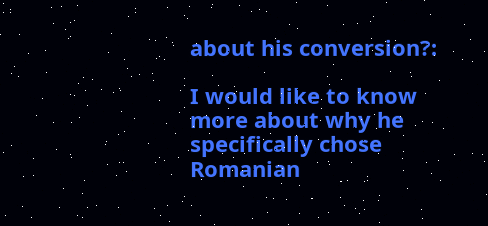about his conversion?:

I would like to know more about why he specifically chose Romanian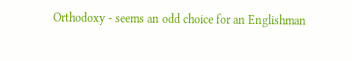Orthodoxy - seems an odd choice for an Englishman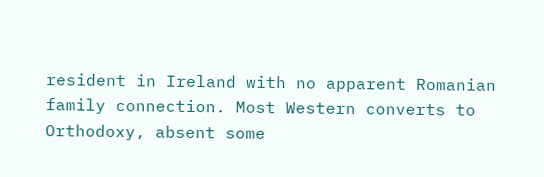resident in Ireland with no apparent Romanian family connection. Most Western converts to Orthodoxy, absent some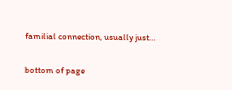familial connection, usually just…

bottom of page